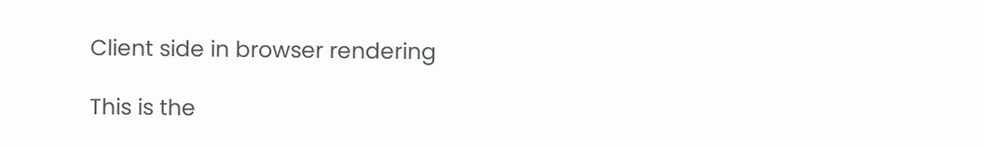Client side in browser rendering

This is the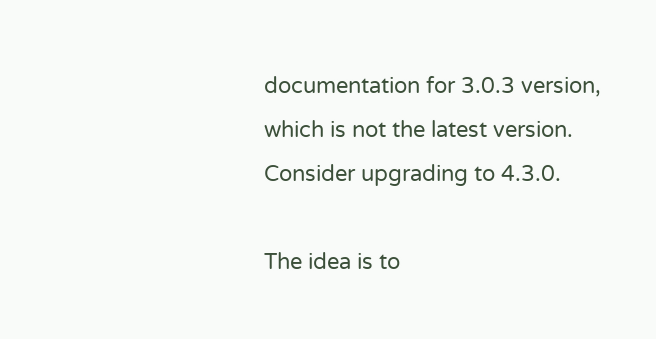documentation for 3.0.3 version, which is not the latest version. Consider upgrading to 4.3.0.

The idea is to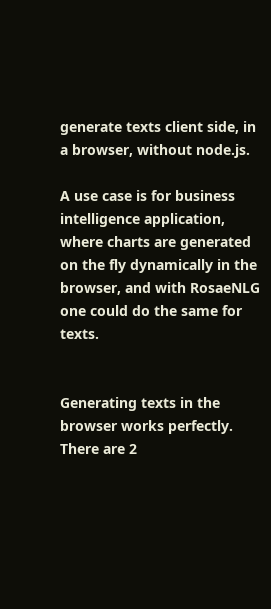generate texts client side, in a browser, without node.js.

A use case is for business intelligence application, where charts are generated on the fly dynamically in the browser, and with RosaeNLG one could do the same for texts.


Generating texts in the browser works perfectly. There are 2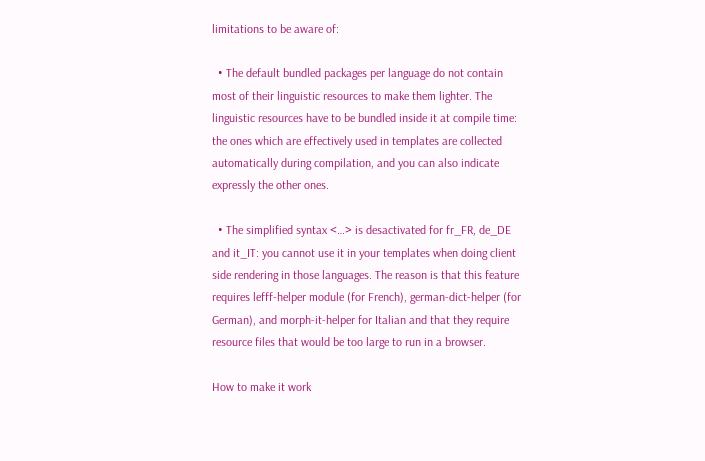limitations to be aware of:

  • The default bundled packages per language do not contain most of their linguistic resources to make them lighter. The linguistic resources have to be bundled inside it at compile time: the ones which are effectively used in templates are collected automatically during compilation, and you can also indicate expressly the other ones.

  • The simplified syntax <…> is desactivated for fr_FR, de_DE and it_IT: you cannot use it in your templates when doing client side rendering in those languages. The reason is that this feature requires lefff-helper module (for French), german-dict-helper (for German), and morph-it-helper for Italian and that they require resource files that would be too large to run in a browser.

How to make it work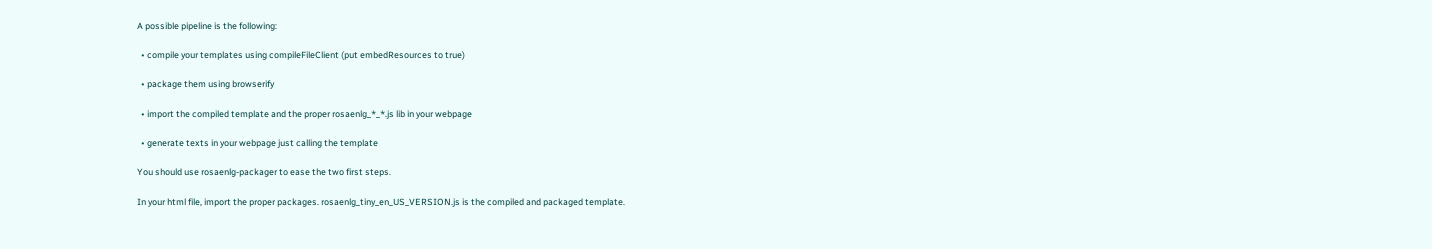A possible pipeline is the following:

  • compile your templates using compileFileClient (put embedResources to true)

  • package them using browserify

  • import the compiled template and the proper rosaenlg_*_*.js lib in your webpage

  • generate texts in your webpage just calling the template

You should use rosaenlg-packager to ease the two first steps.

In your html file, import the proper packages. rosaenlg_tiny_en_US_VERSION.js is the compiled and packaged template.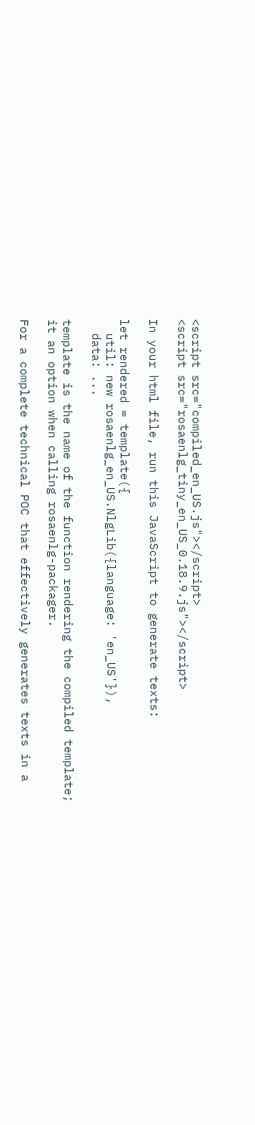<script src="compiled_en_US.js"></script>
<script src="rosaenlg_tiny_en_US_0.18.9.js"></script>

In your html file, run this JavaScript to generate texts:

let rendered = template({
  util: new rosaenlg_en_US.NlgLib({language: 'en_US'}),
  data: ...

template is the name of the function rendering the compiled template; it an option when calling rosaenlg-packager.

For a complete technical POC that effectively generates texts in a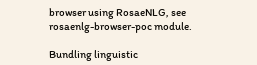browser using RosaeNLG, see rosaenlg-browser-poc module.

Bundling linguistic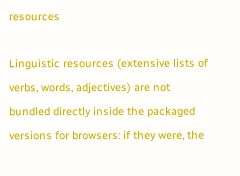resources

Linguistic resources (extensive lists of verbs, words, adjectives) are not bundled directly inside the packaged versions for browsers: if they were, the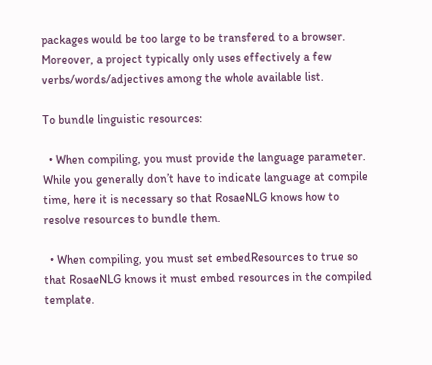packages would be too large to be transfered to a browser. Moreover, a project typically only uses effectively a few verbs/words/adjectives among the whole available list.

To bundle linguistic resources:

  • When compiling, you must provide the language parameter. While you generally don’t have to indicate language at compile time, here it is necessary so that RosaeNLG knows how to resolve resources to bundle them.

  • When compiling, you must set embedResources to true so that RosaeNLG knows it must embed resources in the compiled template.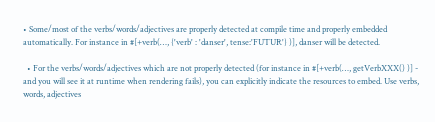• Some/most of the verbs/words/adjectives are properly detected at compile time and properly embedded automatically. For instance in #[+verb(…, {'verb' : 'danser', tense:'FUTUR'} )], danser will be detected.

  • For the verbs/words/adjectives which are not properly detected (for instance in #[+verb(…, getVerbXXX() )] - and you will see it at runtime when rendering fails), you can explicitly indicate the resources to embed. Use verbs, words, adjectives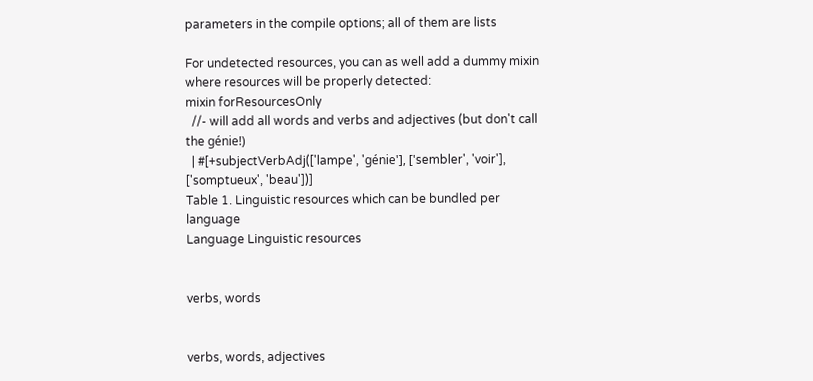parameters in the compile options; all of them are lists

For undetected resources, you can as well add a dummy mixin where resources will be properly detected:
mixin forResourcesOnly
  //- will add all words and verbs and adjectives (but don't call the génie!)
  | #[+subjectVerbAdj(['lampe', 'génie'], ['sembler', 'voir'], ['somptueux', 'beau'])]
Table 1. Linguistic resources which can be bundled per language
Language Linguistic resources


verbs, words


verbs, words, adjectives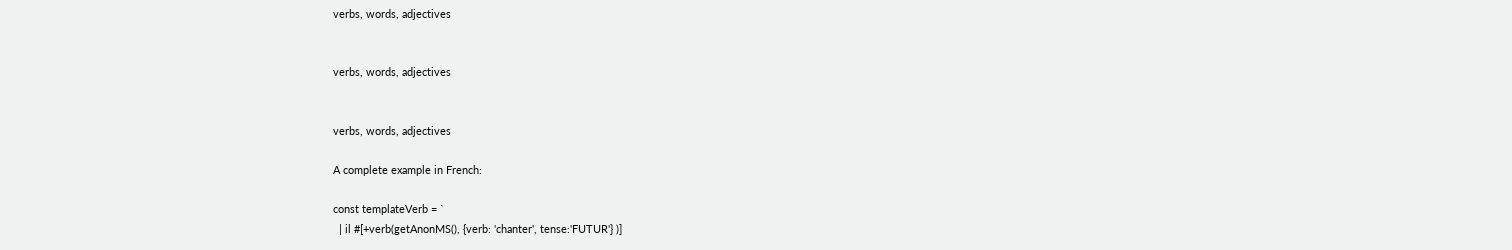verbs, words, adjectives


verbs, words, adjectives


verbs, words, adjectives

A complete example in French:

const templateVerb = `
  | il #[+verb(getAnonMS(), {verb: 'chanter', tense:'FUTUR'} )]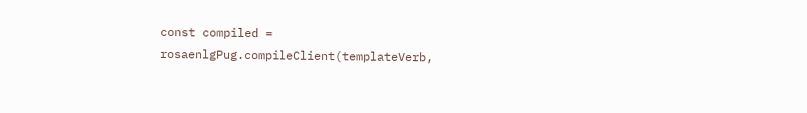const compiled = rosaenlgPug.compileClient(templateVerb,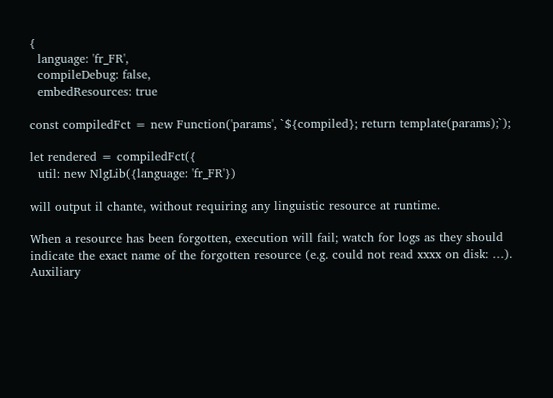{
  language: 'fr_FR',
  compileDebug: false,
  embedResources: true

const compiledFct = new Function('params', `${compiled}; return template(params);`);

let rendered = compiledFct({
  util: new NlgLib({language: 'fr_FR'})

will output il chante, without requiring any linguistic resource at runtime.

When a resource has been forgotten, execution will fail; watch for logs as they should indicate the exact name of the forgotten resource (e.g. could not read xxxx on disk: …).
Auxiliary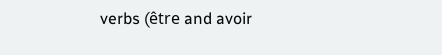verbs (être and avoir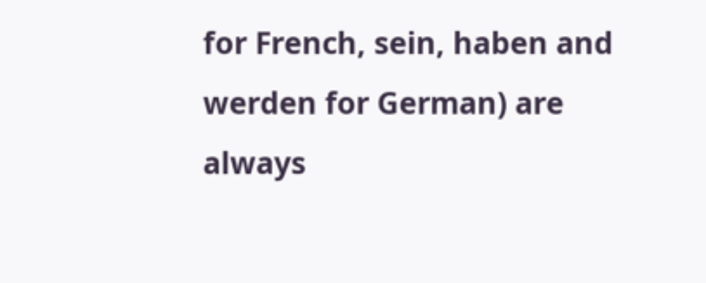for French, sein, haben and werden for German) are always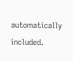automatically included.